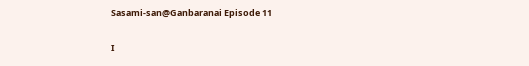Sasami-san@Ganbaranai Episode 11


I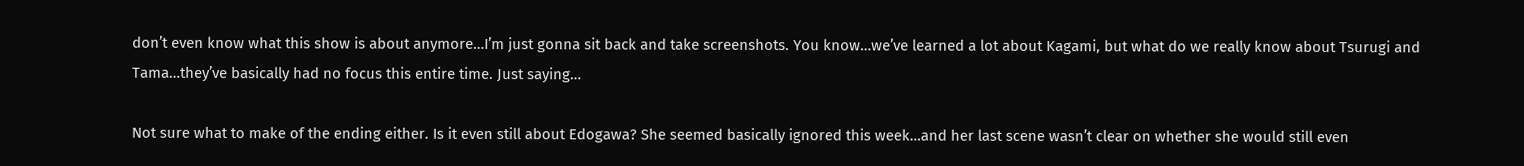don’t even know what this show is about anymore…I’m just gonna sit back and take screenshots. You know…we’ve learned a lot about Kagami, but what do we really know about Tsurugi and Tama…they’ve basically had no focus this entire time. Just saying…

Not sure what to make of the ending either. Is it even still about Edogawa? She seemed basically ignored this week…and her last scene wasn’t clear on whether she would still even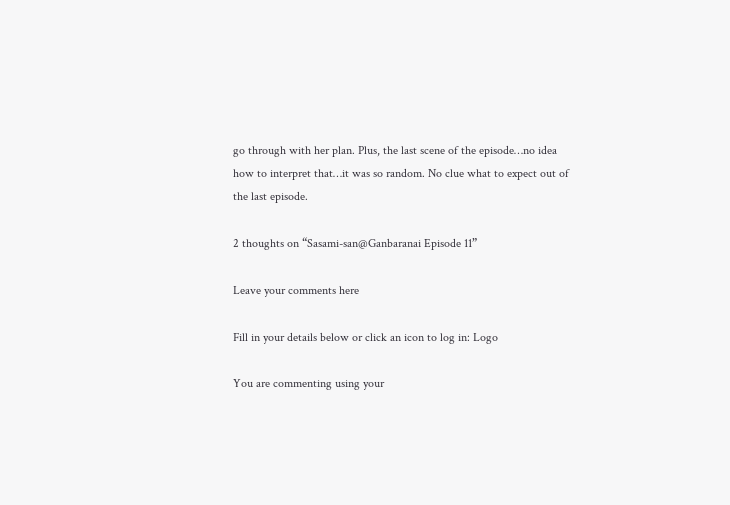go through with her plan. Plus, the last scene of the episode…no idea how to interpret that…it was so random. No clue what to expect out of the last episode.

2 thoughts on “Sasami-san@Ganbaranai Episode 11”

Leave your comments here

Fill in your details below or click an icon to log in: Logo

You are commenting using your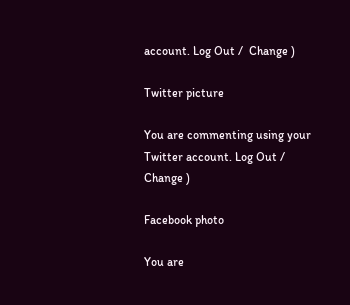account. Log Out /  Change )

Twitter picture

You are commenting using your Twitter account. Log Out /  Change )

Facebook photo

You are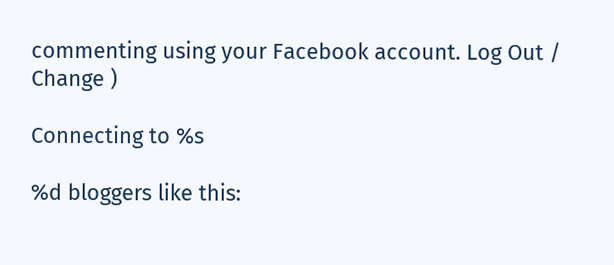commenting using your Facebook account. Log Out /  Change )

Connecting to %s

%d bloggers like this: